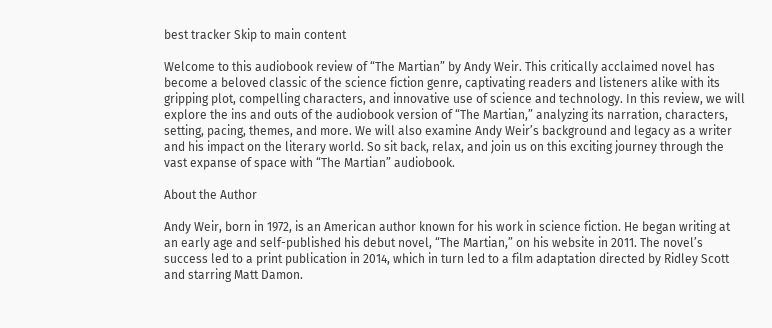best tracker Skip to main content

Welcome to this audiobook review of “The Martian” by Andy Weir. This critically acclaimed novel has become a beloved classic of the science fiction genre, captivating readers and listeners alike with its gripping plot, compelling characters, and innovative use of science and technology. In this review, we will explore the ins and outs of the audiobook version of “The Martian,” analyzing its narration, characters, setting, pacing, themes, and more. We will also examine Andy Weir’s background and legacy as a writer and his impact on the literary world. So sit back, relax, and join us on this exciting journey through the vast expanse of space with “The Martian” audiobook.

About the Author

Andy Weir, born in 1972, is an American author known for his work in science fiction. He began writing at an early age and self-published his debut novel, “The Martian,” on his website in 2011. The novel’s success led to a print publication in 2014, which in turn led to a film adaptation directed by Ridley Scott and starring Matt Damon.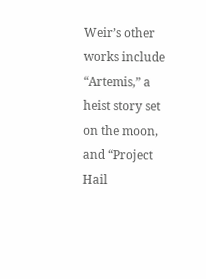Weir’s other works include “Artemis,” a heist story set on the moon, and “Project Hail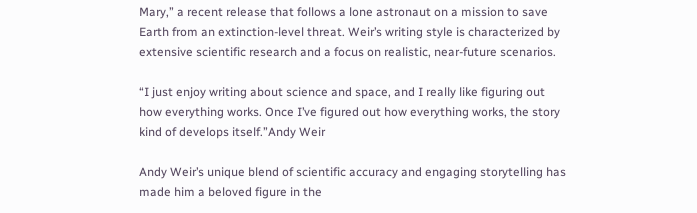Mary,” a recent release that follows a lone astronaut on a mission to save Earth from an extinction-level threat. Weir’s writing style is characterized by extensive scientific research and a focus on realistic, near-future scenarios.

“I just enjoy writing about science and space, and I really like figuring out how everything works. Once I’ve figured out how everything works, the story kind of develops itself.”Andy Weir

Andy Weir’s unique blend of scientific accuracy and engaging storytelling has made him a beloved figure in the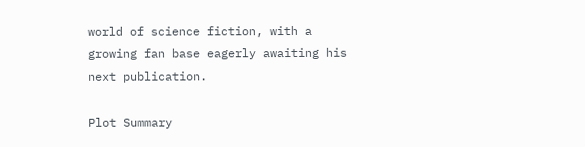world of science fiction, with a growing fan base eagerly awaiting his next publication.

Plot Summary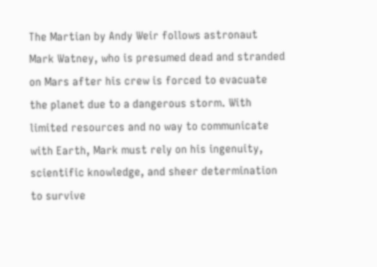The Martian by Andy Weir follows astronaut Mark Watney, who is presumed dead and stranded on Mars after his crew is forced to evacuate the planet due to a dangerous storm. With limited resources and no way to communicate with Earth, Mark must rely on his ingenuity, scientific knowledge, and sheer determination to survive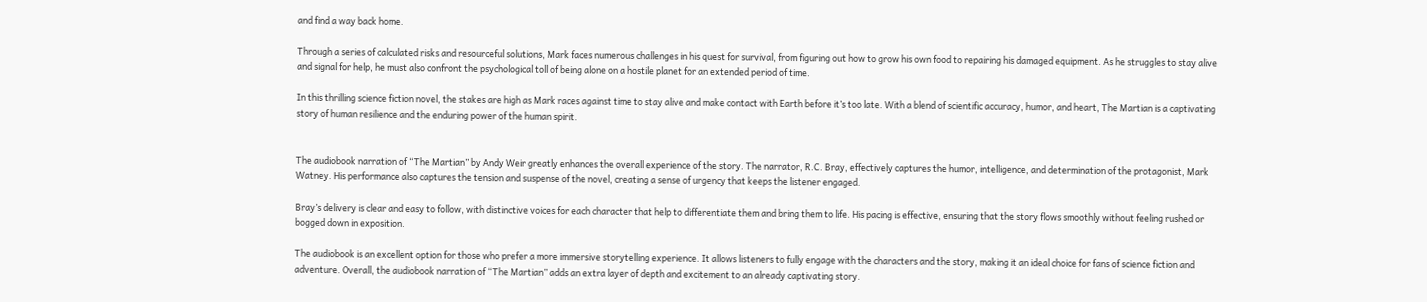and find a way back home.

Through a series of calculated risks and resourceful solutions, Mark faces numerous challenges in his quest for survival, from figuring out how to grow his own food to repairing his damaged equipment. As he struggles to stay alive and signal for help, he must also confront the psychological toll of being alone on a hostile planet for an extended period of time.

In this thrilling science fiction novel, the stakes are high as Mark races against time to stay alive and make contact with Earth before it’s too late. With a blend of scientific accuracy, humor, and heart, The Martian is a captivating story of human resilience and the enduring power of the human spirit.


The audiobook narration of “The Martian” by Andy Weir greatly enhances the overall experience of the story. The narrator, R.C. Bray, effectively captures the humor, intelligence, and determination of the protagonist, Mark Watney. His performance also captures the tension and suspense of the novel, creating a sense of urgency that keeps the listener engaged.

Bray’s delivery is clear and easy to follow, with distinctive voices for each character that help to differentiate them and bring them to life. His pacing is effective, ensuring that the story flows smoothly without feeling rushed or bogged down in exposition.

The audiobook is an excellent option for those who prefer a more immersive storytelling experience. It allows listeners to fully engage with the characters and the story, making it an ideal choice for fans of science fiction and adventure. Overall, the audiobook narration of “The Martian” adds an extra layer of depth and excitement to an already captivating story.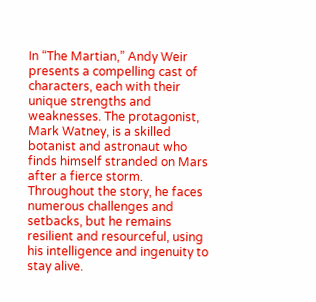In “The Martian,” Andy Weir presents a compelling cast of characters, each with their unique strengths and weaknesses. The protagonist, Mark Watney, is a skilled botanist and astronaut who finds himself stranded on Mars after a fierce storm. Throughout the story, he faces numerous challenges and setbacks, but he remains resilient and resourceful, using his intelligence and ingenuity to stay alive.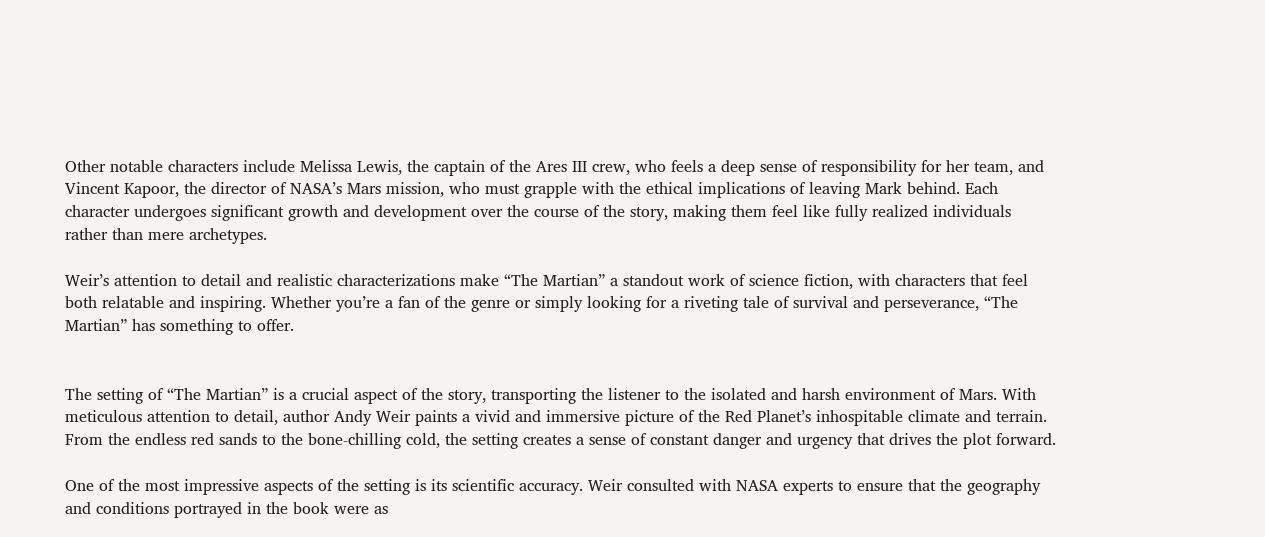Other notable characters include Melissa Lewis, the captain of the Ares III crew, who feels a deep sense of responsibility for her team, and Vincent Kapoor, the director of NASA’s Mars mission, who must grapple with the ethical implications of leaving Mark behind. Each character undergoes significant growth and development over the course of the story, making them feel like fully realized individuals rather than mere archetypes.

Weir’s attention to detail and realistic characterizations make “The Martian” a standout work of science fiction, with characters that feel both relatable and inspiring. Whether you’re a fan of the genre or simply looking for a riveting tale of survival and perseverance, “The Martian” has something to offer.


The setting of “The Martian” is a crucial aspect of the story, transporting the listener to the isolated and harsh environment of Mars. With meticulous attention to detail, author Andy Weir paints a vivid and immersive picture of the Red Planet’s inhospitable climate and terrain. From the endless red sands to the bone-chilling cold, the setting creates a sense of constant danger and urgency that drives the plot forward.

One of the most impressive aspects of the setting is its scientific accuracy. Weir consulted with NASA experts to ensure that the geography and conditions portrayed in the book were as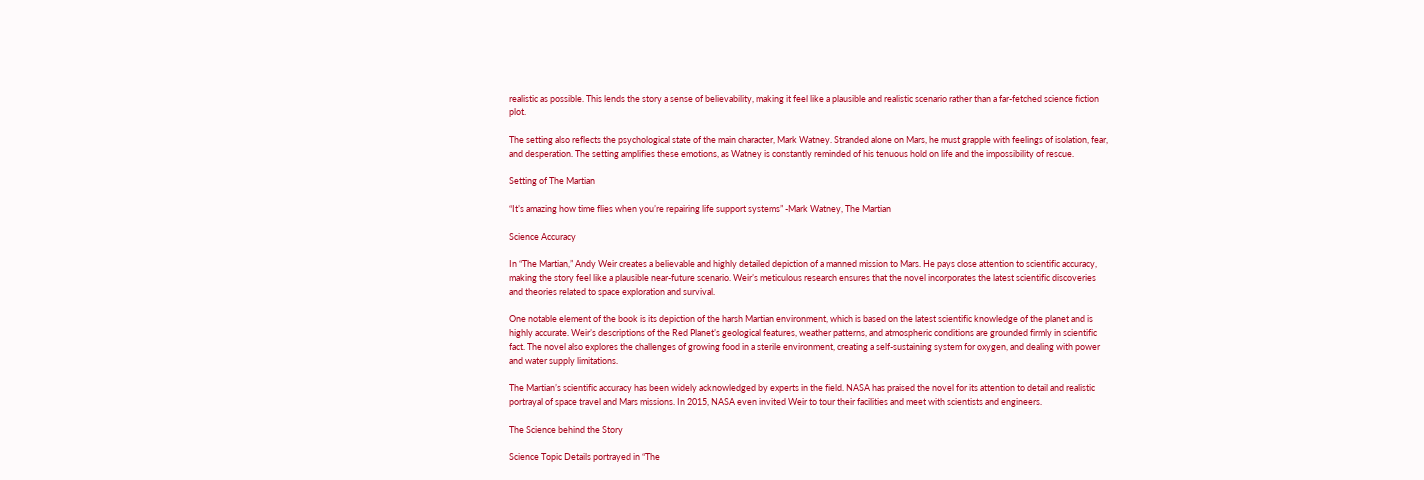realistic as possible. This lends the story a sense of believability, making it feel like a plausible and realistic scenario rather than a far-fetched science fiction plot.

The setting also reflects the psychological state of the main character, Mark Watney. Stranded alone on Mars, he must grapple with feelings of isolation, fear, and desperation. The setting amplifies these emotions, as Watney is constantly reminded of his tenuous hold on life and the impossibility of rescue.

Setting of The Martian

“It’s amazing how time flies when you’re repairing life support systems” -Mark Watney, The Martian

Science Accuracy

In “The Martian,” Andy Weir creates a believable and highly detailed depiction of a manned mission to Mars. He pays close attention to scientific accuracy, making the story feel like a plausible near-future scenario. Weir’s meticulous research ensures that the novel incorporates the latest scientific discoveries and theories related to space exploration and survival.

One notable element of the book is its depiction of the harsh Martian environment, which is based on the latest scientific knowledge of the planet and is highly accurate. Weir’s descriptions of the Red Planet’s geological features, weather patterns, and atmospheric conditions are grounded firmly in scientific fact. The novel also explores the challenges of growing food in a sterile environment, creating a self-sustaining system for oxygen, and dealing with power and water supply limitations.

The Martian’s scientific accuracy has been widely acknowledged by experts in the field. NASA has praised the novel for its attention to detail and realistic portrayal of space travel and Mars missions. In 2015, NASA even invited Weir to tour their facilities and meet with scientists and engineers.

The Science behind the Story

Science Topic Details portrayed in “The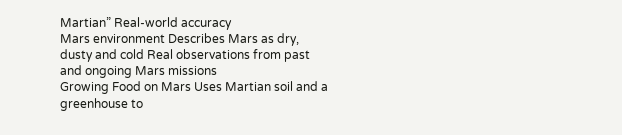Martian” Real-world accuracy
Mars environment Describes Mars as dry, dusty and cold Real observations from past and ongoing Mars missions
Growing Food on Mars Uses Martian soil and a greenhouse to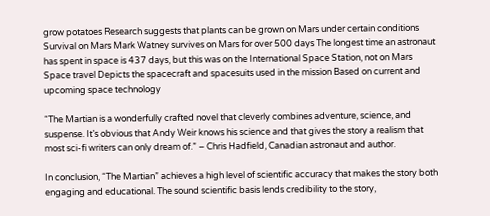grow potatoes Research suggests that plants can be grown on Mars under certain conditions
Survival on Mars Mark Watney survives on Mars for over 500 days The longest time an astronaut has spent in space is 437 days, but this was on the International Space Station, not on Mars
Space travel Depicts the spacecraft and spacesuits used in the mission Based on current and upcoming space technology

“The Martian is a wonderfully crafted novel that cleverly combines adventure, science, and suspense. It’s obvious that Andy Weir knows his science and that gives the story a realism that most sci-fi writers can only dream of.” – Chris Hadfield, Canadian astronaut and author.

In conclusion, “The Martian” achieves a high level of scientific accuracy that makes the story both engaging and educational. The sound scientific basis lends credibility to the story,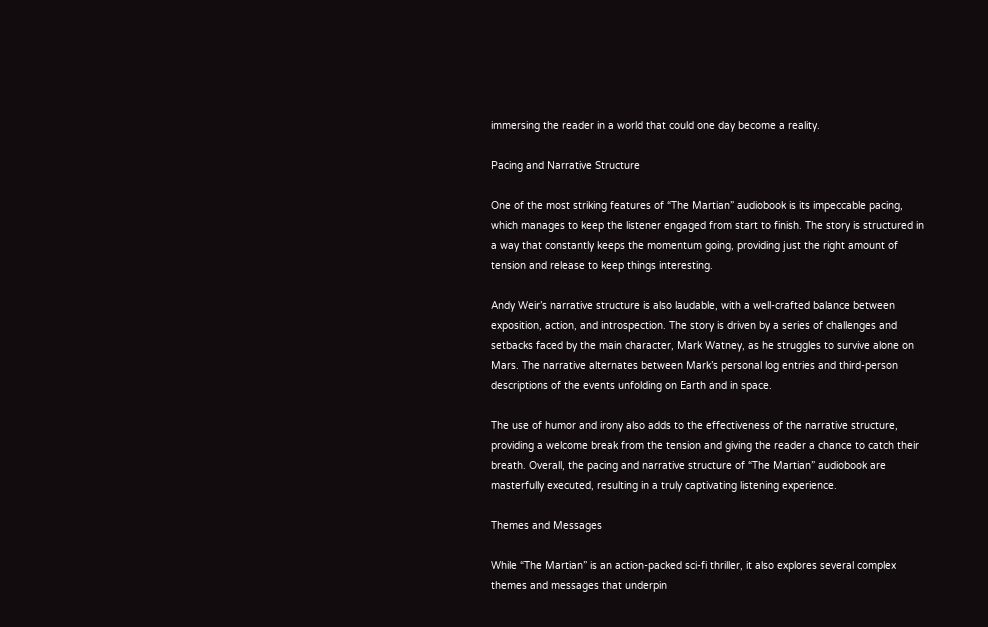immersing the reader in a world that could one day become a reality.

Pacing and Narrative Structure

One of the most striking features of “The Martian” audiobook is its impeccable pacing, which manages to keep the listener engaged from start to finish. The story is structured in a way that constantly keeps the momentum going, providing just the right amount of tension and release to keep things interesting.

Andy Weir’s narrative structure is also laudable, with a well-crafted balance between exposition, action, and introspection. The story is driven by a series of challenges and setbacks faced by the main character, Mark Watney, as he struggles to survive alone on Mars. The narrative alternates between Mark’s personal log entries and third-person descriptions of the events unfolding on Earth and in space.

The use of humor and irony also adds to the effectiveness of the narrative structure, providing a welcome break from the tension and giving the reader a chance to catch their breath. Overall, the pacing and narrative structure of “The Martian” audiobook are masterfully executed, resulting in a truly captivating listening experience.

Themes and Messages

While “The Martian” is an action-packed sci-fi thriller, it also explores several complex themes and messages that underpin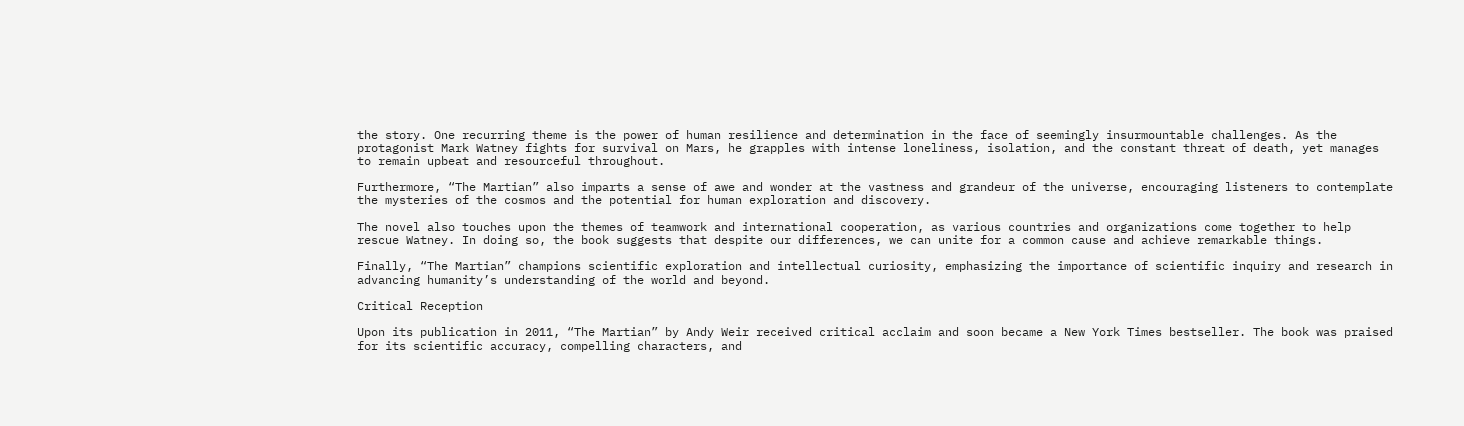the story. One recurring theme is the power of human resilience and determination in the face of seemingly insurmountable challenges. As the protagonist Mark Watney fights for survival on Mars, he grapples with intense loneliness, isolation, and the constant threat of death, yet manages to remain upbeat and resourceful throughout.

Furthermore, “The Martian” also imparts a sense of awe and wonder at the vastness and grandeur of the universe, encouraging listeners to contemplate the mysteries of the cosmos and the potential for human exploration and discovery.

The novel also touches upon the themes of teamwork and international cooperation, as various countries and organizations come together to help rescue Watney. In doing so, the book suggests that despite our differences, we can unite for a common cause and achieve remarkable things.

Finally, “The Martian” champions scientific exploration and intellectual curiosity, emphasizing the importance of scientific inquiry and research in advancing humanity’s understanding of the world and beyond.

Critical Reception

Upon its publication in 2011, “The Martian” by Andy Weir received critical acclaim and soon became a New York Times bestseller. The book was praised for its scientific accuracy, compelling characters, and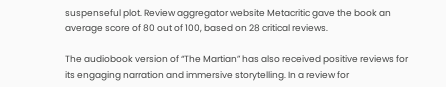suspenseful plot. Review aggregator website Metacritic gave the book an average score of 80 out of 100, based on 28 critical reviews.

The audiobook version of “The Martian” has also received positive reviews for its engaging narration and immersive storytelling. In a review for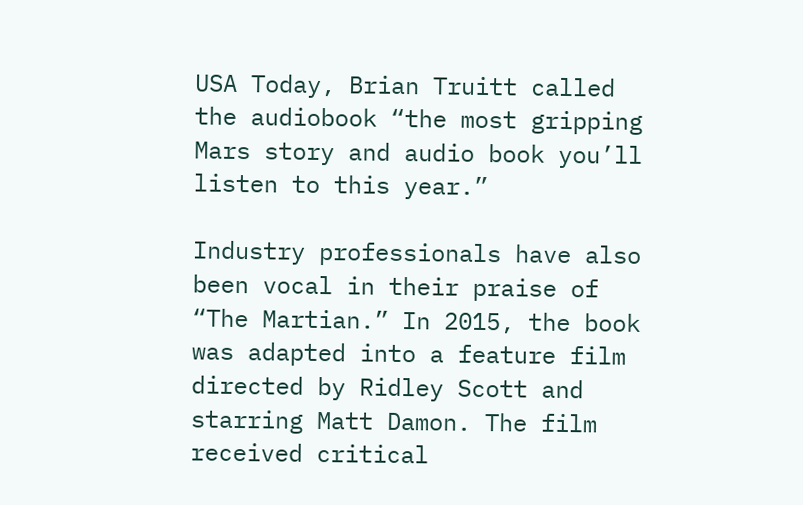USA Today, Brian Truitt called the audiobook “the most gripping Mars story and audio book you’ll listen to this year.”

Industry professionals have also been vocal in their praise of “The Martian.” In 2015, the book was adapted into a feature film directed by Ridley Scott and starring Matt Damon. The film received critical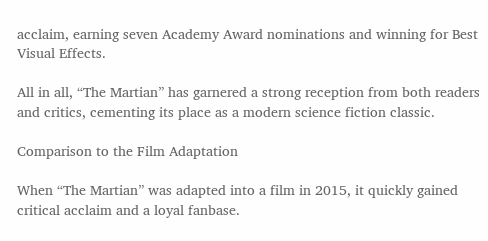acclaim, earning seven Academy Award nominations and winning for Best Visual Effects.

All in all, “The Martian” has garnered a strong reception from both readers and critics, cementing its place as a modern science fiction classic.

Comparison to the Film Adaptation

When “The Martian” was adapted into a film in 2015, it quickly gained critical acclaim and a loyal fanbase.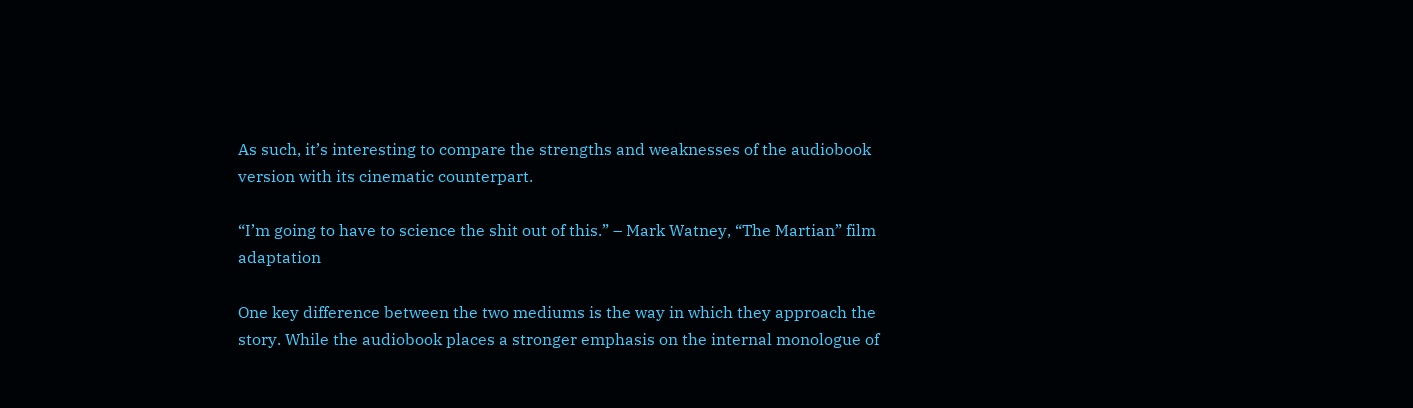As such, it’s interesting to compare the strengths and weaknesses of the audiobook version with its cinematic counterpart.

“I’m going to have to science the shit out of this.” – Mark Watney, “The Martian” film adaptation

One key difference between the two mediums is the way in which they approach the story. While the audiobook places a stronger emphasis on the internal monologue of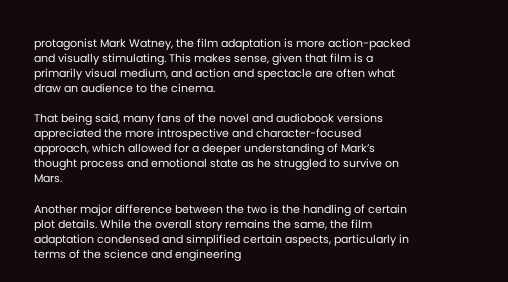protagonist Mark Watney, the film adaptation is more action-packed and visually stimulating. This makes sense, given that film is a primarily visual medium, and action and spectacle are often what draw an audience to the cinema.

That being said, many fans of the novel and audiobook versions appreciated the more introspective and character-focused approach, which allowed for a deeper understanding of Mark’s thought process and emotional state as he struggled to survive on Mars.

Another major difference between the two is the handling of certain plot details. While the overall story remains the same, the film adaptation condensed and simplified certain aspects, particularly in terms of the science and engineering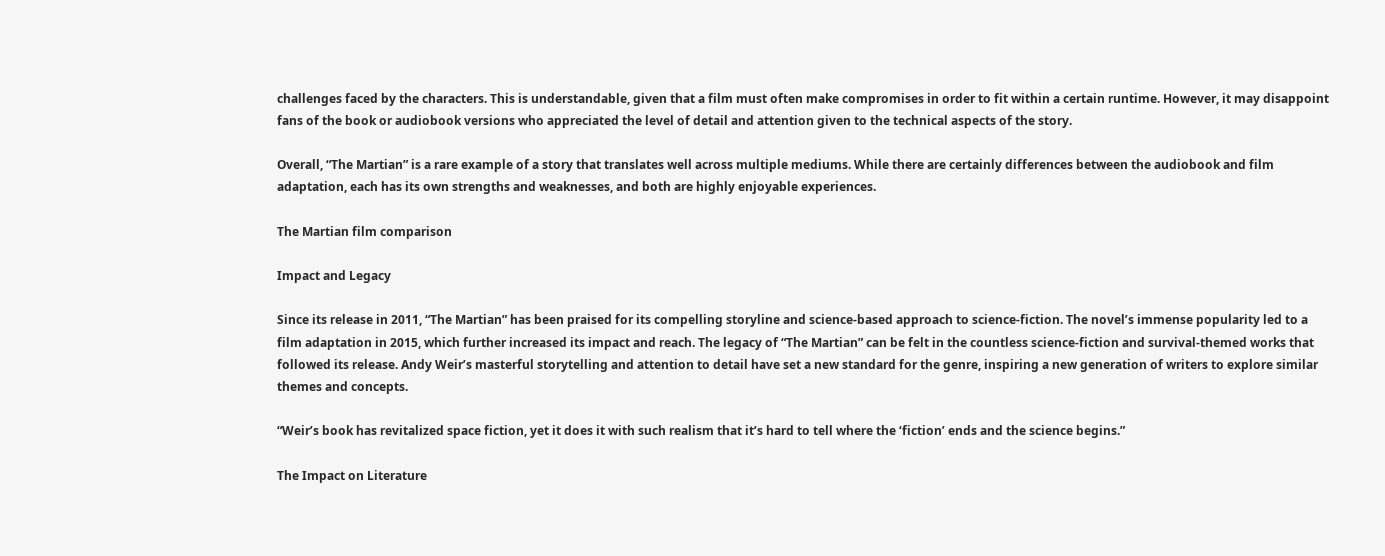challenges faced by the characters. This is understandable, given that a film must often make compromises in order to fit within a certain runtime. However, it may disappoint fans of the book or audiobook versions who appreciated the level of detail and attention given to the technical aspects of the story.

Overall, “The Martian” is a rare example of a story that translates well across multiple mediums. While there are certainly differences between the audiobook and film adaptation, each has its own strengths and weaknesses, and both are highly enjoyable experiences.

The Martian film comparison

Impact and Legacy

Since its release in 2011, “The Martian” has been praised for its compelling storyline and science-based approach to science-fiction. The novel’s immense popularity led to a film adaptation in 2015, which further increased its impact and reach. The legacy of “The Martian” can be felt in the countless science-fiction and survival-themed works that followed its release. Andy Weir’s masterful storytelling and attention to detail have set a new standard for the genre, inspiring a new generation of writers to explore similar themes and concepts.

“Weir’s book has revitalized space fiction, yet it does it with such realism that it’s hard to tell where the ‘fiction’ ends and the science begins.”

The Impact on Literature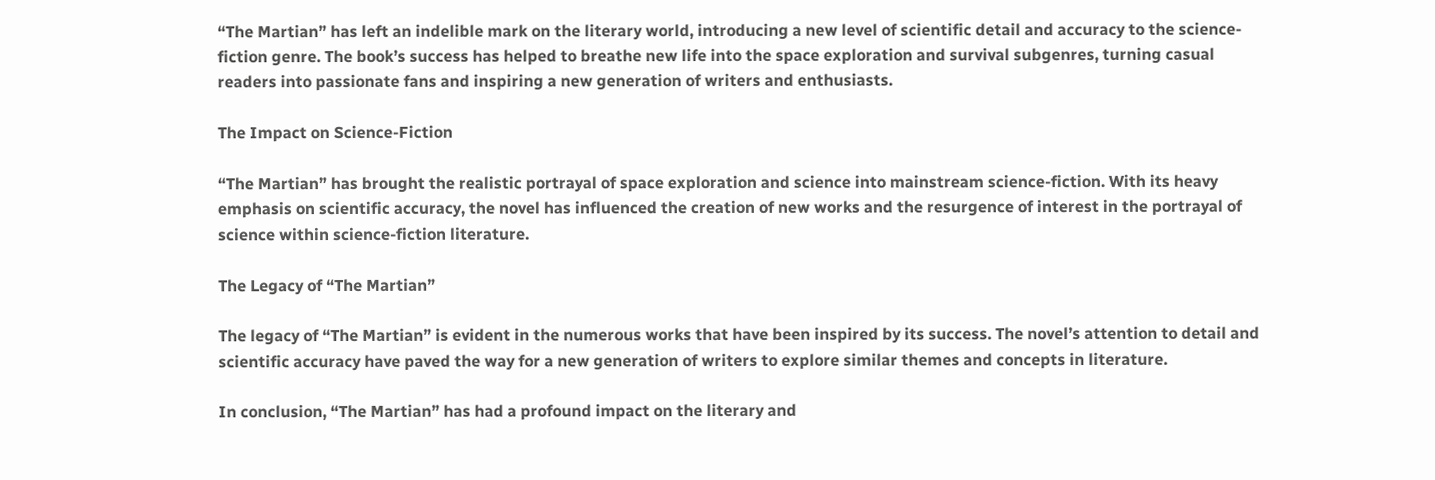“The Martian” has left an indelible mark on the literary world, introducing a new level of scientific detail and accuracy to the science-fiction genre. The book’s success has helped to breathe new life into the space exploration and survival subgenres, turning casual readers into passionate fans and inspiring a new generation of writers and enthusiasts.

The Impact on Science-Fiction

“The Martian” has brought the realistic portrayal of space exploration and science into mainstream science-fiction. With its heavy emphasis on scientific accuracy, the novel has influenced the creation of new works and the resurgence of interest in the portrayal of science within science-fiction literature.

The Legacy of “The Martian”

The legacy of “The Martian” is evident in the numerous works that have been inspired by its success. The novel’s attention to detail and scientific accuracy have paved the way for a new generation of writers to explore similar themes and concepts in literature.

In conclusion, “The Martian” has had a profound impact on the literary and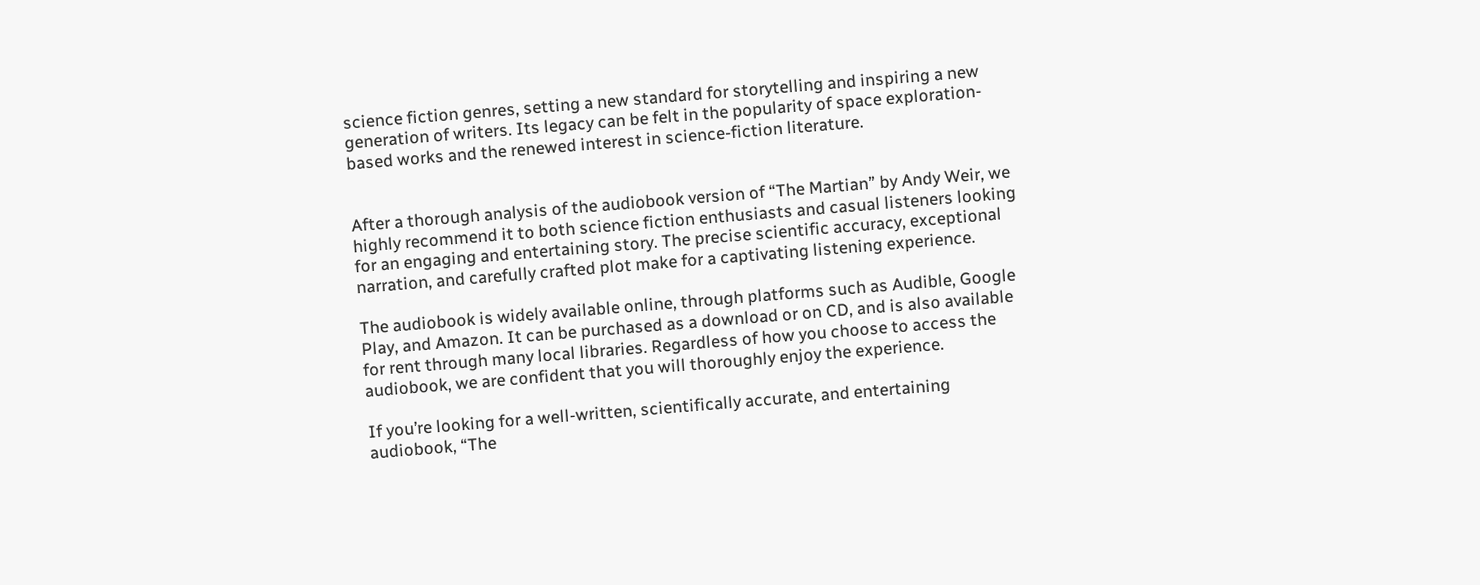science fiction genres, setting a new standard for storytelling and inspiring a new generation of writers. Its legacy can be felt in the popularity of space exploration-based works and the renewed interest in science-fiction literature.


After a thorough analysis of the audiobook version of “The Martian” by Andy Weir, we highly recommend it to both science fiction enthusiasts and casual listeners looking for an engaging and entertaining story. The precise scientific accuracy, exceptional narration, and carefully crafted plot make for a captivating listening experience.

The audiobook is widely available online, through platforms such as Audible, Google Play, and Amazon. It can be purchased as a download or on CD, and is also available for rent through many local libraries. Regardless of how you choose to access the audiobook, we are confident that you will thoroughly enjoy the experience.

If you’re looking for a well-written, scientifically accurate, and entertaining audiobook, “The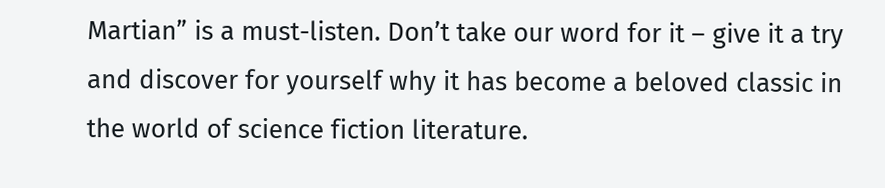Martian” is a must-listen. Don’t take our word for it – give it a try and discover for yourself why it has become a beloved classic in the world of science fiction literature.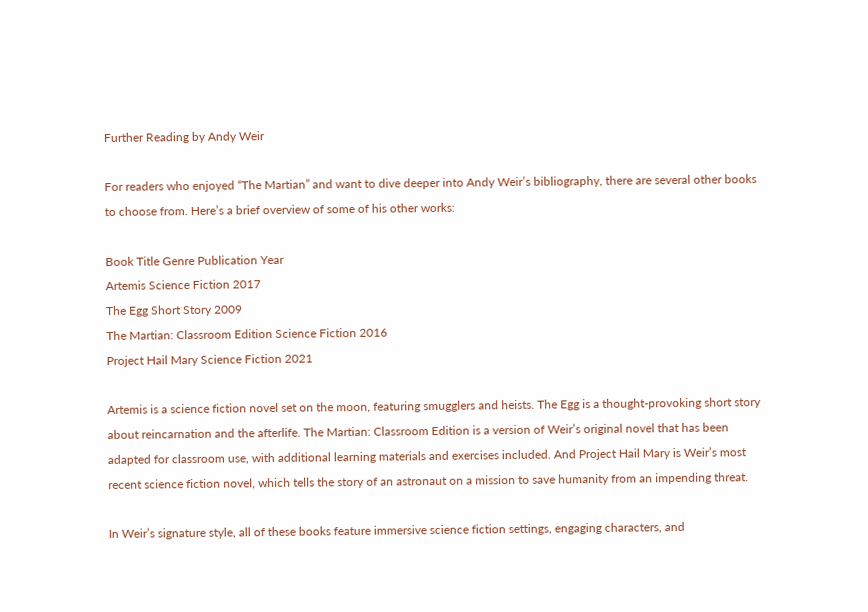Further Reading by Andy Weir

For readers who enjoyed “The Martian” and want to dive deeper into Andy Weir’s bibliography, there are several other books to choose from. Here’s a brief overview of some of his other works:

Book Title Genre Publication Year
Artemis Science Fiction 2017
The Egg Short Story 2009
The Martian: Classroom Edition Science Fiction 2016
Project Hail Mary Science Fiction 2021

Artemis is a science fiction novel set on the moon, featuring smugglers and heists. The Egg is a thought-provoking short story about reincarnation and the afterlife. The Martian: Classroom Edition is a version of Weir’s original novel that has been adapted for classroom use, with additional learning materials and exercises included. And Project Hail Mary is Weir’s most recent science fiction novel, which tells the story of an astronaut on a mission to save humanity from an impending threat.

In Weir’s signature style, all of these books feature immersive science fiction settings, engaging characters, and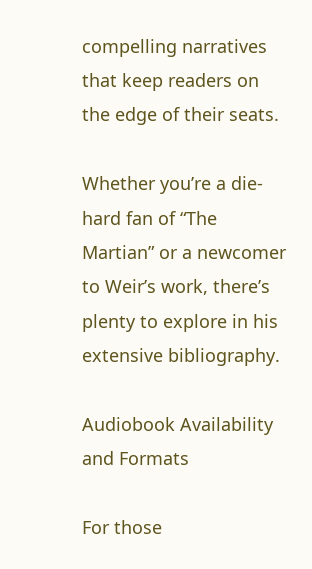compelling narratives that keep readers on the edge of their seats.

Whether you’re a die-hard fan of “The Martian” or a newcomer to Weir’s work, there’s plenty to explore in his extensive bibliography.

Audiobook Availability and Formats

For those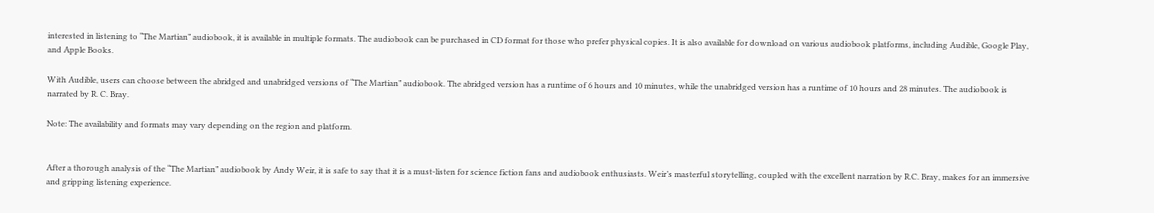interested in listening to “The Martian” audiobook, it is available in multiple formats. The audiobook can be purchased in CD format for those who prefer physical copies. It is also available for download on various audiobook platforms, including Audible, Google Play, and Apple Books.

With Audible, users can choose between the abridged and unabridged versions of “The Martian” audiobook. The abridged version has a runtime of 6 hours and 10 minutes, while the unabridged version has a runtime of 10 hours and 28 minutes. The audiobook is narrated by R. C. Bray.

Note: The availability and formats may vary depending on the region and platform.


After a thorough analysis of the “The Martian” audiobook by Andy Weir, it is safe to say that it is a must-listen for science fiction fans and audiobook enthusiasts. Weir’s masterful storytelling, coupled with the excellent narration by R.C. Bray, makes for an immersive and gripping listening experience.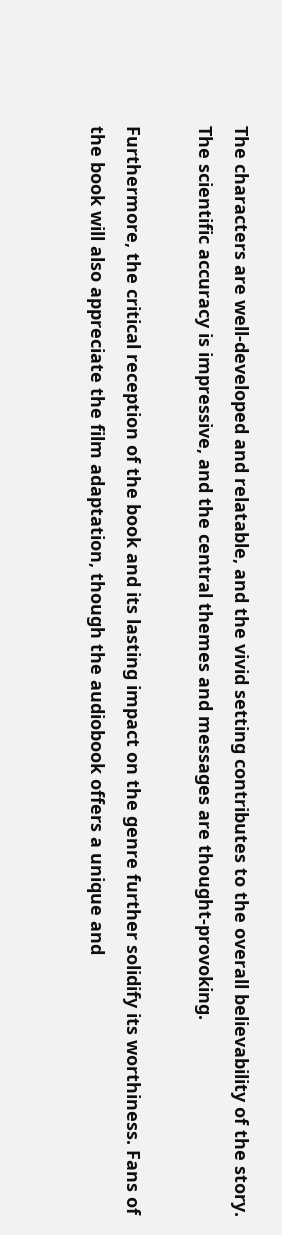The characters are well-developed and relatable, and the vivid setting contributes to the overall believability of the story. The scientific accuracy is impressive, and the central themes and messages are thought-provoking.

Furthermore, the critical reception of the book and its lasting impact on the genre further solidify its worthiness. Fans of the book will also appreciate the film adaptation, though the audiobook offers a unique and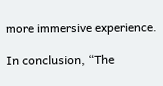more immersive experience.

In conclusion, “The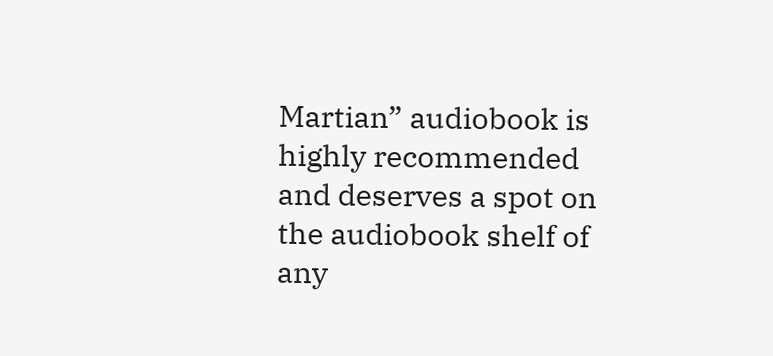Martian” audiobook is highly recommended and deserves a spot on the audiobook shelf of any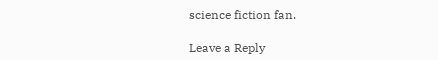science fiction fan.

Leave a Reply